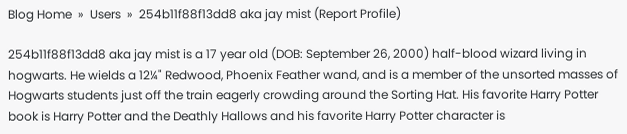Blog Home  »  Users  »  254b11f88f13dd8 aka jay mist (Report Profile)

254b11f88f13dd8 aka jay mist is a 17 year old (DOB: September 26, 2000) half-blood wizard living in hogwarts. He wields a 12¼" Redwood, Phoenix Feather wand, and is a member of the unsorted masses of Hogwarts students just off the train eagerly crowding around the Sorting Hat. His favorite Harry Potter book is Harry Potter and the Deathly Hallows and his favorite Harry Potter character is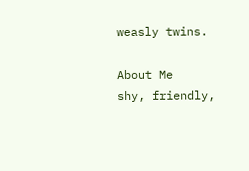weasly twins.

About Me
shy, friendly,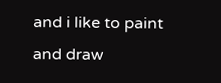and i like to paint and draw